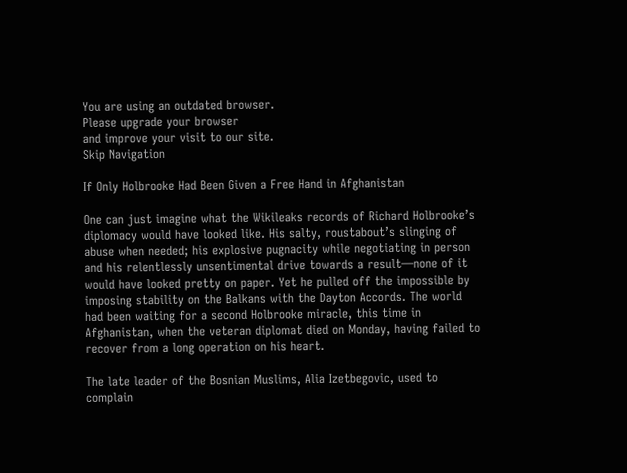You are using an outdated browser.
Please upgrade your browser
and improve your visit to our site.
Skip Navigation

If Only Holbrooke Had Been Given a Free Hand in Afghanistan

One can just imagine what the Wikileaks records of Richard Holbrooke’s diplomacy would have looked like. His salty, roustabout’s slinging of abuse when needed; his explosive pugnacity while negotiating in person and his relentlessly unsentimental drive towards a result—none of it would have looked pretty on paper. Yet he pulled off the impossible by imposing stability on the Balkans with the Dayton Accords. The world had been waiting for a second Holbrooke miracle, this time in Afghanistan, when the veteran diplomat died on Monday, having failed to recover from a long operation on his heart.

The late leader of the Bosnian Muslims, Alia Izetbegovic, used to complain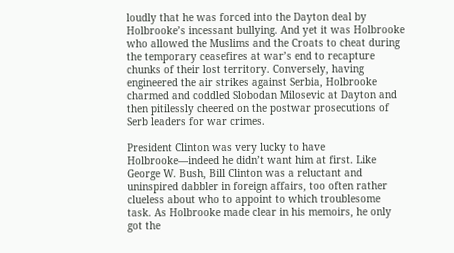loudly that he was forced into the Dayton deal by Holbrooke’s incessant bullying. And yet it was Holbrooke who allowed the Muslims and the Croats to cheat during the temporary ceasefires at war’s end to recapture chunks of their lost territory. Conversely, having engineered the air strikes against Serbia, Holbrooke charmed and coddled Slobodan Milosevic at Dayton and then pitilessly cheered on the postwar prosecutions of Serb leaders for war crimes.

President Clinton was very lucky to have Holbrooke—indeed he didn’t want him at first. Like George W. Bush, Bill Clinton was a reluctant and uninspired dabbler in foreign affairs, too often rather clueless about who to appoint to which troublesome task. As Holbrooke made clear in his memoirs, he only got the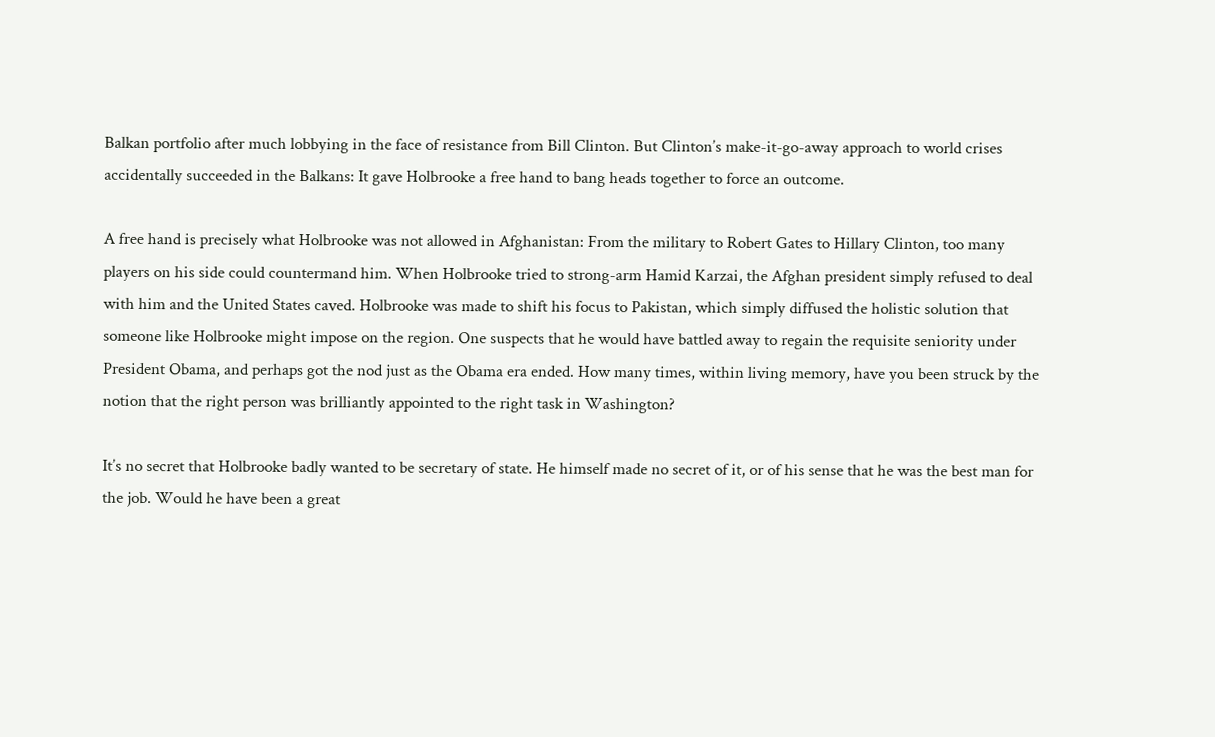Balkan portfolio after much lobbying in the face of resistance from Bill Clinton. But Clinton’s make-it-go-away approach to world crises accidentally succeeded in the Balkans: It gave Holbrooke a free hand to bang heads together to force an outcome.

A free hand is precisely what Holbrooke was not allowed in Afghanistan: From the military to Robert Gates to Hillary Clinton, too many players on his side could countermand him. When Holbrooke tried to strong-arm Hamid Karzai, the Afghan president simply refused to deal with him and the United States caved. Holbrooke was made to shift his focus to Pakistan, which simply diffused the holistic solution that someone like Holbrooke might impose on the region. One suspects that he would have battled away to regain the requisite seniority under President Obama, and perhaps got the nod just as the Obama era ended. How many times, within living memory, have you been struck by the notion that the right person was brilliantly appointed to the right task in Washington?

It’s no secret that Holbrooke badly wanted to be secretary of state. He himself made no secret of it, or of his sense that he was the best man for the job. Would he have been a great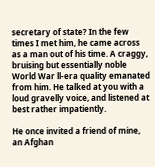secretary of state? In the few times I met him, he came across as a man out of his time. A craggy, bruising but essentially noble World War ll-era quality emanated from him. He talked at you with a loud gravelly voice, and listened at best rather impatiently.

He once invited a friend of mine, an Afghan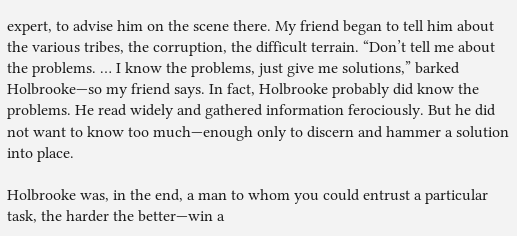expert, to advise him on the scene there. My friend began to tell him about the various tribes, the corruption, the difficult terrain. “Don’t tell me about the problems. … I know the problems, just give me solutions,” barked Holbrooke—so my friend says. In fact, Holbrooke probably did know the problems. He read widely and gathered information ferociously. But he did not want to know too much—enough only to discern and hammer a solution into place.

Holbrooke was, in the end, a man to whom you could entrust a particular task, the harder the better—win a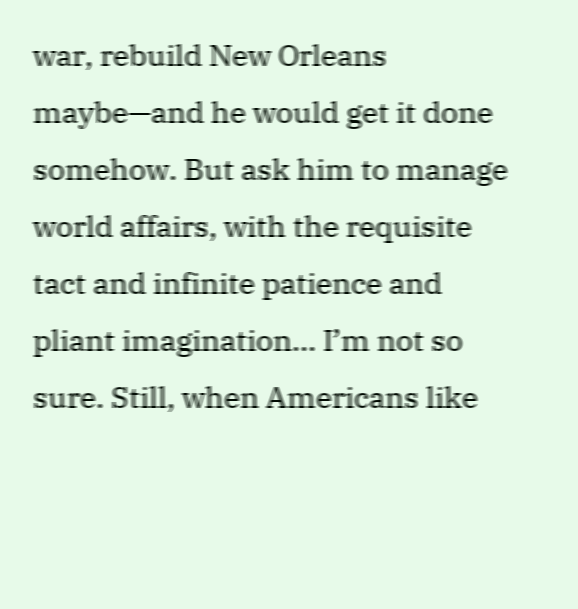war, rebuild New Orleans maybe—and he would get it done somehow. But ask him to manage world affairs, with the requisite tact and infinite patience and pliant imagination… I’m not so sure. Still, when Americans like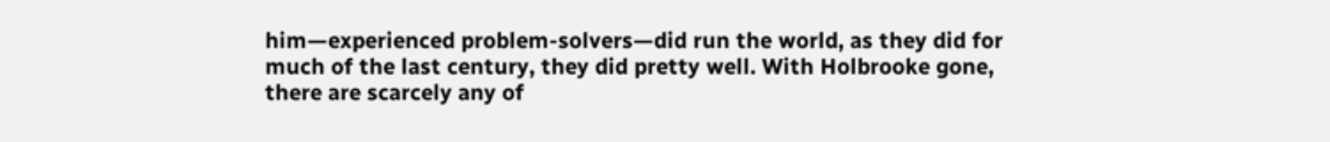him—experienced problem-solvers—did run the world, as they did for much of the last century, they did pretty well. With Holbrooke gone, there are scarcely any of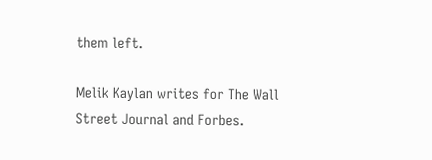them left.

Melik Kaylan writes for The Wall Street Journal and Forbes.